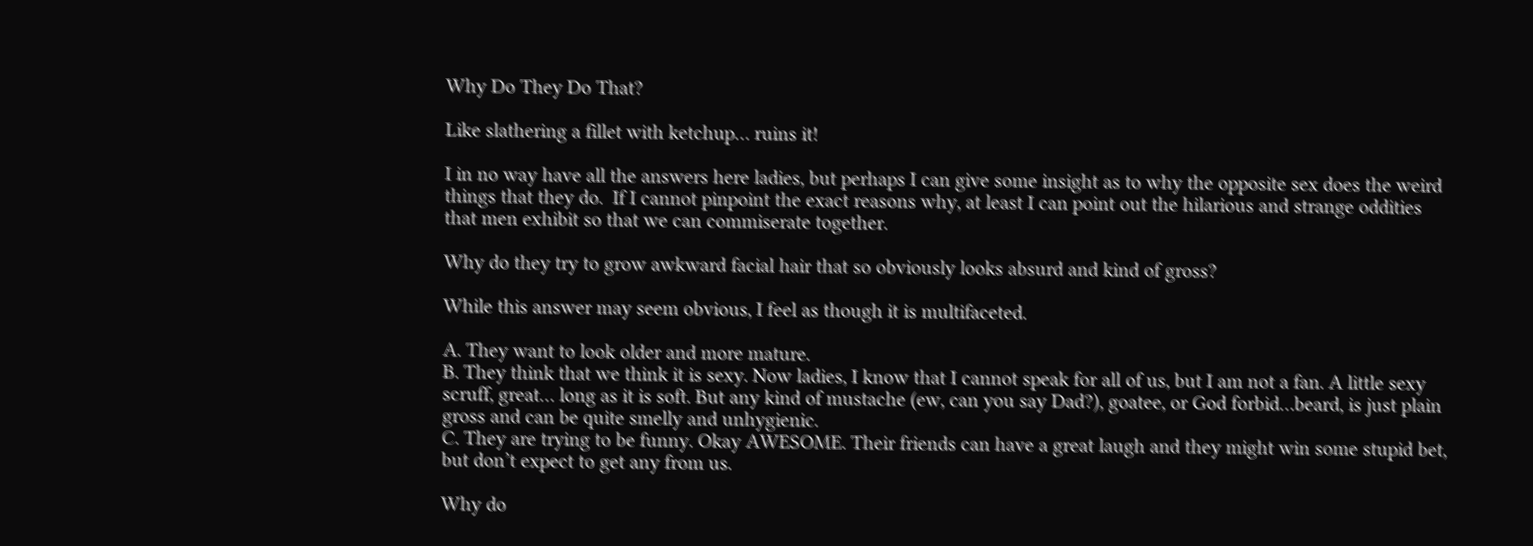Why Do They Do That?

Like slathering a fillet with ketchup… ruins it!

I in no way have all the answers here ladies, but perhaps I can give some insight as to why the opposite sex does the weird things that they do.  If I cannot pinpoint the exact reasons why, at least I can point out the hilarious and strange oddities that men exhibit so that we can commiserate together.

Why do they try to grow awkward facial hair that so obviously looks absurd and kind of gross?

While this answer may seem obvious, I feel as though it is multifaceted.

A. They want to look older and more mature.
B. They think that we think it is sexy. Now ladies, I know that I cannot speak for all of us, but I am not a fan. A little sexy scruff, great… long as it is soft. But any kind of mustache (ew, can you say Dad?), goatee, or God forbid…beard, is just plain gross and can be quite smelly and unhygienic.
C. They are trying to be funny. Okay AWESOME. Their friends can have a great laugh and they might win some stupid bet, but don’t expect to get any from us.

Why do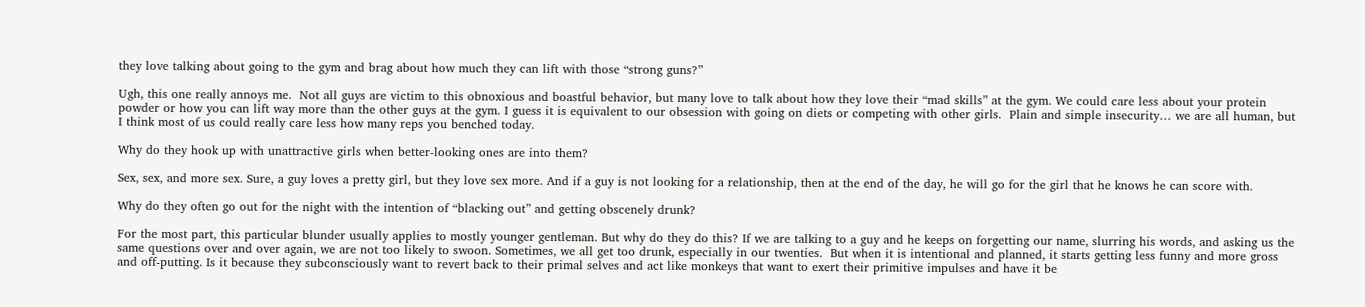they love talking about going to the gym and brag about how much they can lift with those “strong guns?”

Ugh, this one really annoys me.  Not all guys are victim to this obnoxious and boastful behavior, but many love to talk about how they love their “mad skills” at the gym. We could care less about your protein powder or how you can lift way more than the other guys at the gym. I guess it is equivalent to our obsession with going on diets or competing with other girls.  Plain and simple insecurity… we are all human, but I think most of us could really care less how many reps you benched today.

Why do they hook up with unattractive girls when better-looking ones are into them?

Sex, sex, and more sex. Sure, a guy loves a pretty girl, but they love sex more. And if a guy is not looking for a relationship, then at the end of the day, he will go for the girl that he knows he can score with.

Why do they often go out for the night with the intention of “blacking out” and getting obscenely drunk?

For the most part, this particular blunder usually applies to mostly younger gentleman. But why do they do this? If we are talking to a guy and he keeps on forgetting our name, slurring his words, and asking us the same questions over and over again, we are not too likely to swoon. Sometimes, we all get too drunk, especially in our twenties.  But when it is intentional and planned, it starts getting less funny and more gross and off-putting. Is it because they subconsciously want to revert back to their primal selves and act like monkeys that want to exert their primitive impulses and have it be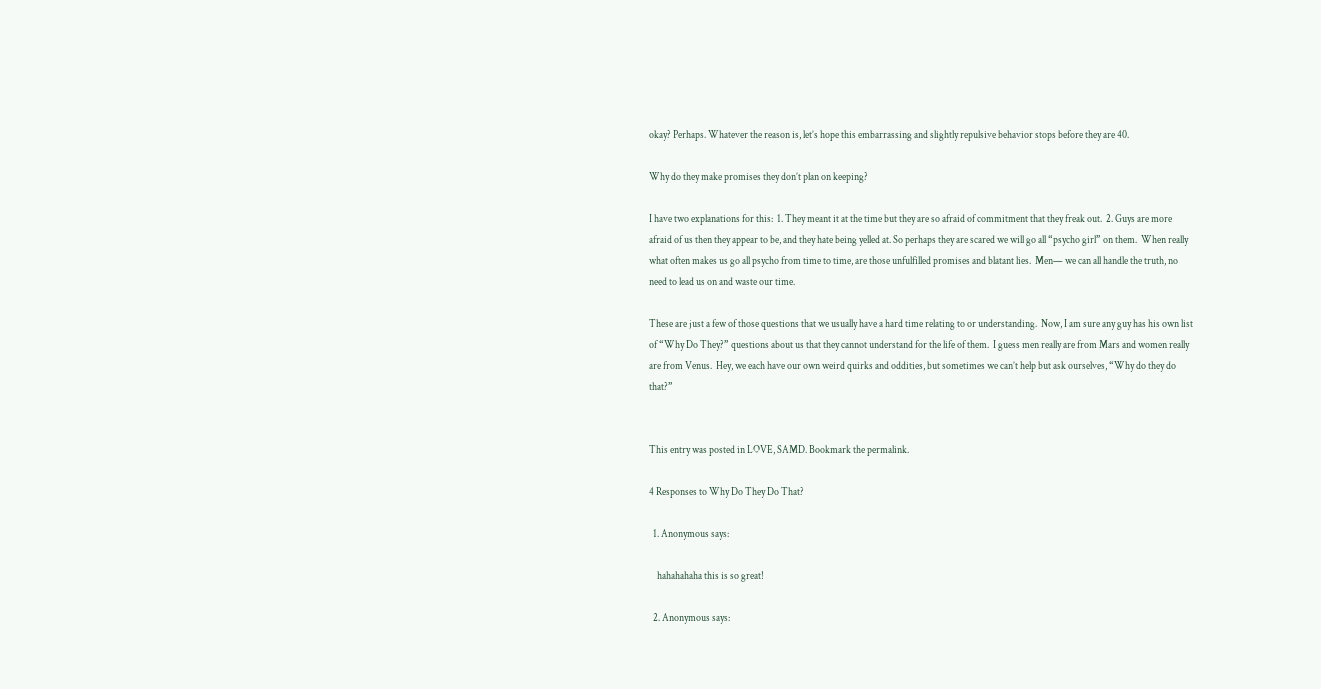okay? Perhaps. Whatever the reason is, let’s hope this embarrassing and slightly repulsive behavior stops before they are 40.

Why do they make promises they don’t plan on keeping?

I have two explanations for this:  1. They meant it at the time but they are so afraid of commitment that they freak out.  2. Guys are more afraid of us then they appear to be, and they hate being yelled at. So perhaps they are scared we will go all “psycho girl” on them.  When really what often makes us go all psycho from time to time, are those unfulfilled promises and blatant lies.  Men— we can all handle the truth, no need to lead us on and waste our time.

These are just a few of those questions that we usually have a hard time relating to or understanding.  Now, I am sure any guy has his own list of “Why Do They?” questions about us that they cannot understand for the life of them.  I guess men really are from Mars and women really are from Venus.  Hey, we each have our own weird quirks and oddities, but sometimes we can’t help but ask ourselves, “Why do they do that?”


This entry was posted in LOVE, SAMD. Bookmark the permalink.

4 Responses to Why Do They Do That?

  1. Anonymous says:

    hahahahaha this is so great!

  2. Anonymous says: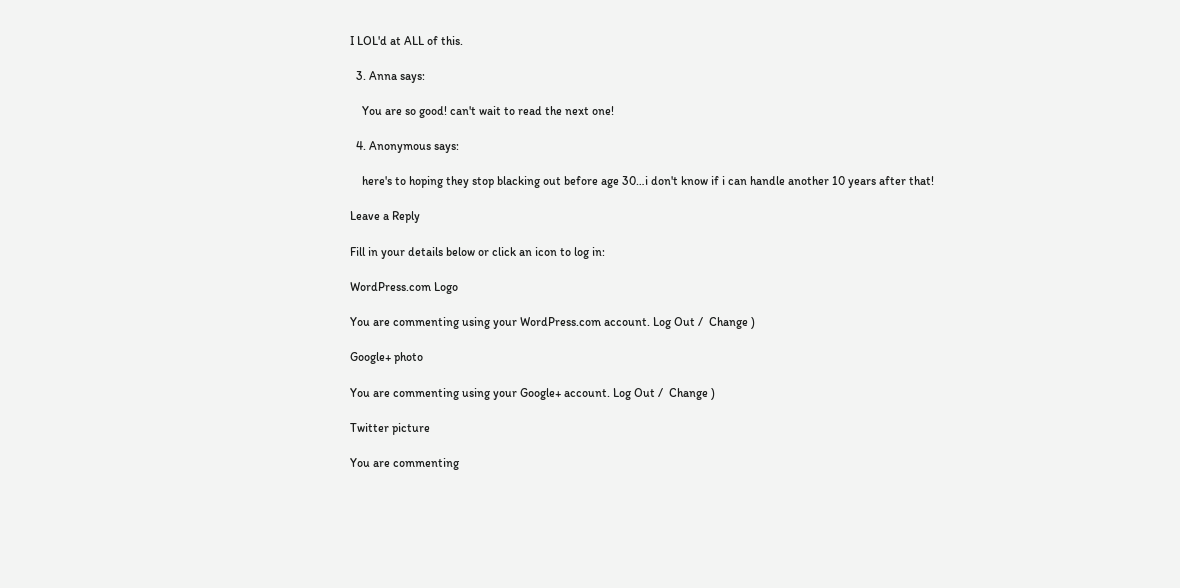I LOL'd at ALL of this.

  3. Anna says:

    You are so good! can't wait to read the next one!

  4. Anonymous says:

    here's to hoping they stop blacking out before age 30…i don't know if i can handle another 10 years after that!

Leave a Reply

Fill in your details below or click an icon to log in:

WordPress.com Logo

You are commenting using your WordPress.com account. Log Out /  Change )

Google+ photo

You are commenting using your Google+ account. Log Out /  Change )

Twitter picture

You are commenting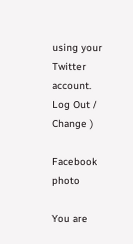using your Twitter account. Log Out /  Change )

Facebook photo

You are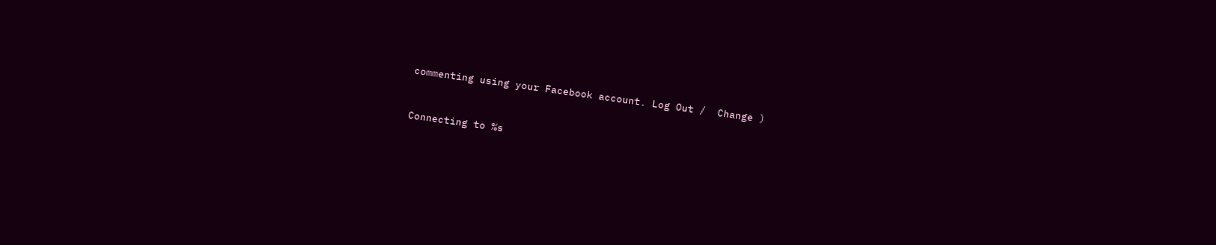commenting using your Facebook account. Log Out /  Change )


Connecting to %s